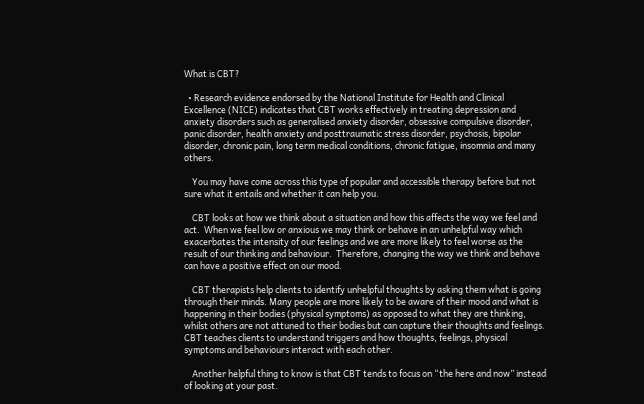What is CBT?

  • Research evidence endorsed by the National Institute for Health and Clinical Excellence (NICE) indicates that CBT works effectively in treating depression and anxiety disorders such as generalised anxiety disorder, obsessive compulsive disorder, panic disorder, health anxiety and posttraumatic stress disorder, psychosis, bipolar disorder, chronic pain, long term medical conditions, chronic fatigue, insomnia and many others.

    You may have come across this type of popular and accessible therapy before but not sure what it entails and whether it can help you.

    CBT looks at how we think about a situation and how this affects the way we feel and act.  When we feel low or anxious we may think or behave in an unhelpful way which exacerbates the intensity of our feelings and we are more likely to feel worse as the result of our thinking and behaviour.  Therefore, changing the way we think and behave can have a positive effect on our mood.

    CBT therapists help clients to identify unhelpful thoughts by asking them what is going through their minds. Many people are more likely to be aware of their mood and what is happening in their bodies (physical symptoms) as opposed to what they are thinking, whilst others are not attuned to their bodies but can capture their thoughts and feelings. CBT teaches clients to understand triggers and how thoughts, feelings, physical symptoms and behaviours interact with each other.

    Another helpful thing to know is that CBT tends to focus on “the here and now” instead of looking at your past.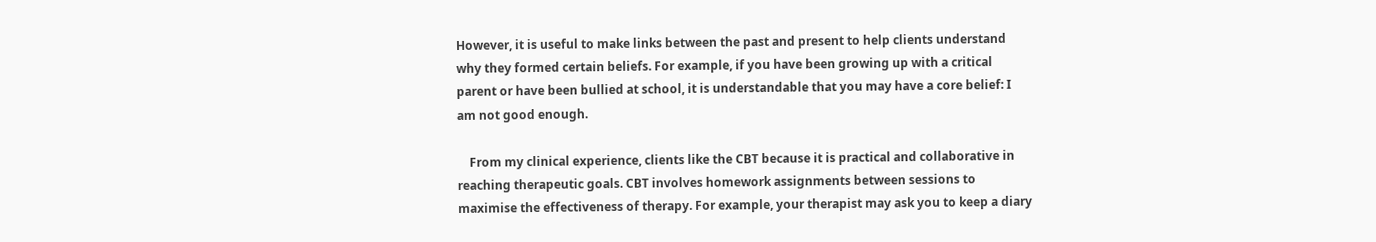However, it is useful to make links between the past and present to help clients understand why they formed certain beliefs. For example, if you have been growing up with a critical parent or have been bullied at school, it is understandable that you may have a core belief: I am not good enough.

    From my clinical experience, clients like the CBT because it is practical and collaborative in reaching therapeutic goals. CBT involves homework assignments between sessions to maximise the effectiveness of therapy. For example, your therapist may ask you to keep a diary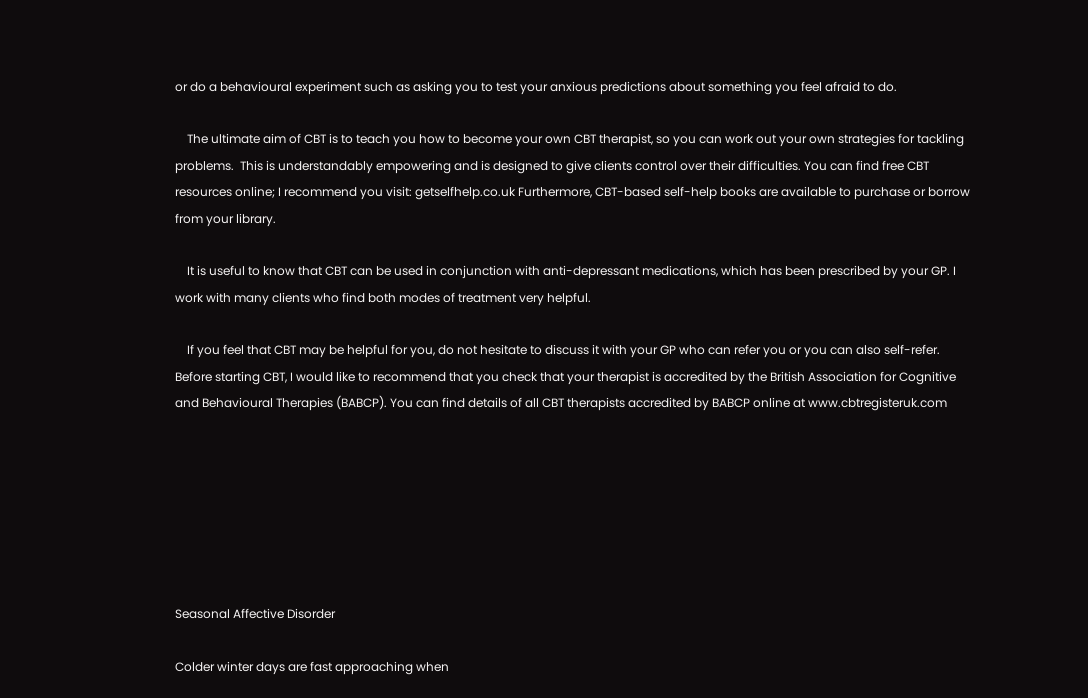or do a behavioural experiment such as asking you to test your anxious predictions about something you feel afraid to do.

    The ultimate aim of CBT is to teach you how to become your own CBT therapist, so you can work out your own strategies for tackling problems.  This is understandably empowering and is designed to give clients control over their difficulties. You can find free CBT resources online; I recommend you visit: getselfhelp.co.uk Furthermore, CBT-based self-help books are available to purchase or borrow from your library.

    It is useful to know that CBT can be used in conjunction with anti-depressant medications, which has been prescribed by your GP. I work with many clients who find both modes of treatment very helpful.

    If you feel that CBT may be helpful for you, do not hesitate to discuss it with your GP who can refer you or you can also self-refer. Before starting CBT, I would like to recommend that you check that your therapist is accredited by the British Association for Cognitive and Behavioural Therapies (BABCP). You can find details of all CBT therapists accredited by BABCP online at www.cbtregisteruk.com







Seasonal Affective Disorder

Colder winter days are fast approaching when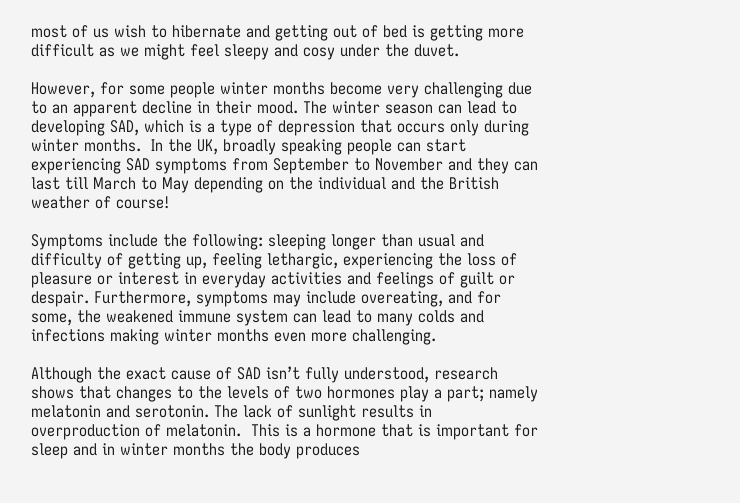most of us wish to hibernate and getting out of bed is getting more difficult as we might feel sleepy and cosy under the duvet.

However, for some people winter months become very challenging due to an apparent decline in their mood. The winter season can lead to developing SAD, which is a type of depression that occurs only during winter months.  In the UK, broadly speaking people can start experiencing SAD symptoms from September to November and they can last till March to May depending on the individual and the British weather of course!

Symptoms include the following: sleeping longer than usual and difficulty of getting up, feeling lethargic, experiencing the loss of pleasure or interest in everyday activities and feelings of guilt or despair. Furthermore, symptoms may include overeating, and for some, the weakened immune system can lead to many colds and infections making winter months even more challenging.

Although the exact cause of SAD isn’t fully understood, research shows that changes to the levels of two hormones play a part; namely melatonin and serotonin. The lack of sunlight results in overproduction of melatonin.  This is a hormone that is important for sleep and in winter months the body produces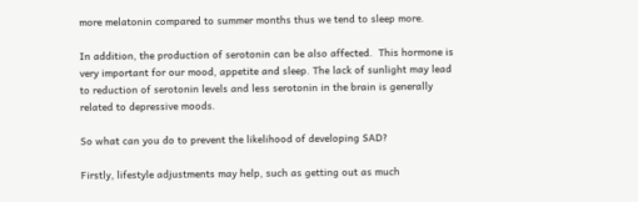more melatonin compared to summer months thus we tend to sleep more.

In addition, the production of serotonin can be also affected.  This hormone is very important for our mood, appetite and sleep. The lack of sunlight may lead to reduction of serotonin levels and less serotonin in the brain is generally related to depressive moods.

So what can you do to prevent the likelihood of developing SAD?

Firstly, lifestyle adjustments may help, such as getting out as much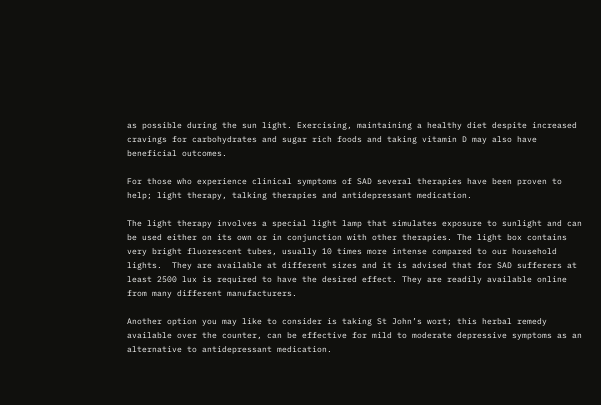as possible during the sun light. Exercising, maintaining a healthy diet despite increased cravings for carbohydrates and sugar rich foods and taking vitamin D may also have beneficial outcomes.

For those who experience clinical symptoms of SAD several therapies have been proven to help; light therapy, talking therapies and antidepressant medication.

The light therapy involves a special light lamp that simulates exposure to sunlight and can be used either on its own or in conjunction with other therapies. The light box contains very bright fluorescent tubes, usually 10 times more intense compared to our household lights.  They are available at different sizes and it is advised that for SAD sufferers at least 2500 lux is required to have the desired effect. They are readily available online from many different manufacturers.

Another option you may like to consider is taking St John’s wort; this herbal remedy available over the counter, can be effective for mild to moderate depressive symptoms as an alternative to antidepressant medication.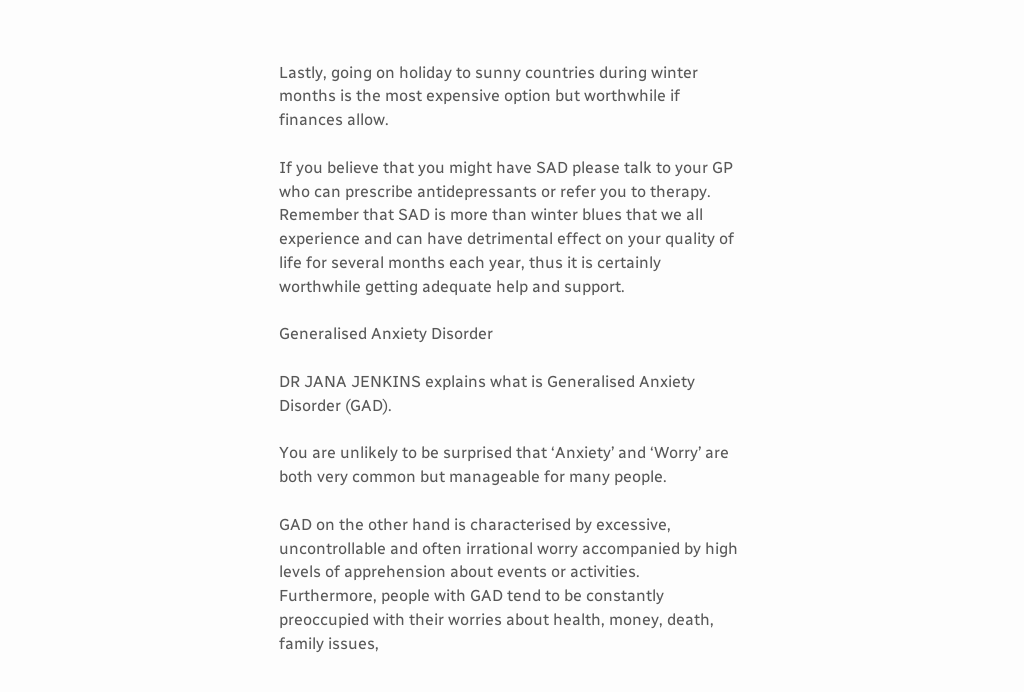Lastly, going on holiday to sunny countries during winter months is the most expensive option but worthwhile if finances allow.

If you believe that you might have SAD please talk to your GP who can prescribe antidepressants or refer you to therapy.  Remember that SAD is more than winter blues that we all experience and can have detrimental effect on your quality of life for several months each year, thus it is certainly worthwhile getting adequate help and support.

Generalised Anxiety Disorder

DR JANA JENKINS explains what is Generalised Anxiety Disorder (GAD).

You are unlikely to be surprised that ‘Anxiety’ and ‘Worry’ are both very common but manageable for many people.

GAD on the other hand is characterised by excessive, uncontrollable and often irrational worry accompanied by high levels of apprehension about events or activities. Furthermore, people with GAD tend to be constantly preoccupied with their worries about health, money, death, family issues,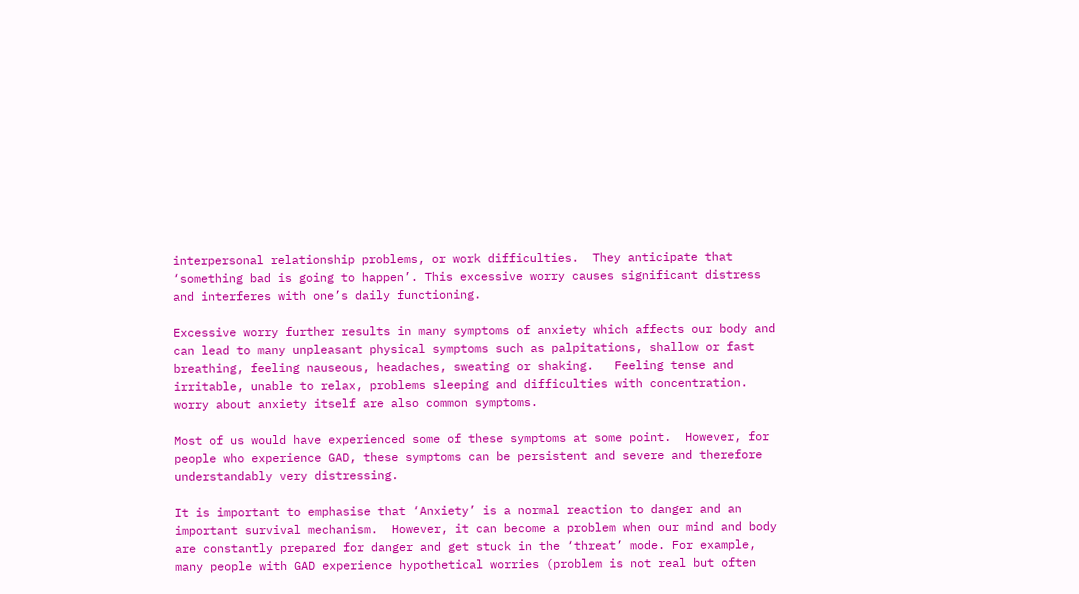interpersonal relationship problems, or work difficulties.  They anticipate that ‘something bad is going to happen’. This excessive worry causes significant distress and interferes with one’s daily functioning.

Excessive worry further results in many symptoms of anxiety which affects our body and can lead to many unpleasant physical symptoms such as palpitations, shallow or fast breathing, feeling nauseous, headaches, sweating or shaking.   Feeling tense and irritable, unable to relax, problems sleeping and difficulties with concentration. worry about anxiety itself are also common symptoms.

Most of us would have experienced some of these symptoms at some point.  However, for people who experience GAD, these symptoms can be persistent and severe and therefore understandably very distressing.

It is important to emphasise that ‘Anxiety’ is a normal reaction to danger and an important survival mechanism.  However, it can become a problem when our mind and body are constantly prepared for danger and get stuck in the ‘threat’ mode. For example, many people with GAD experience hypothetical worries (problem is not real but often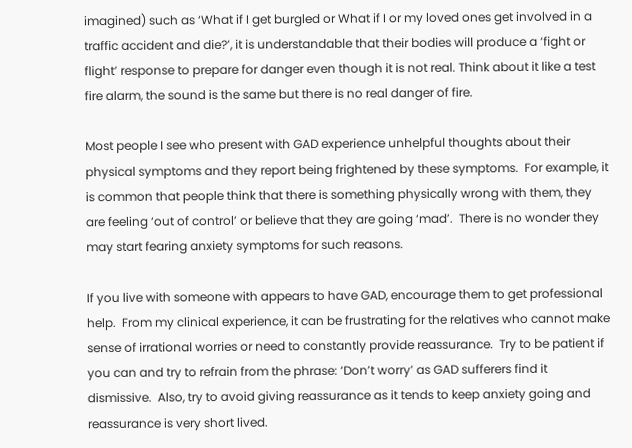imagined) such as ‘What if I get burgled or What if I or my loved ones get involved in a traffic accident and die?’, it is understandable that their bodies will produce a ‘fight or flight’ response to prepare for danger even though it is not real. Think about it like a test fire alarm, the sound is the same but there is no real danger of fire.

Most people I see who present with GAD experience unhelpful thoughts about their physical symptoms and they report being frightened by these symptoms.  For example, it is common that people think that there is something physically wrong with them, they are feeling ‘out of control’ or believe that they are going ‘mad’.  There is no wonder they may start fearing anxiety symptoms for such reasons.

If you live with someone with appears to have GAD, encourage them to get professional help.  From my clinical experience, it can be frustrating for the relatives who cannot make sense of irrational worries or need to constantly provide reassurance.  Try to be patient if you can and try to refrain from the phrase: ‘Don’t worry’ as GAD sufferers find it dismissive.  Also, try to avoid giving reassurance as it tends to keep anxiety going and reassurance is very short lived.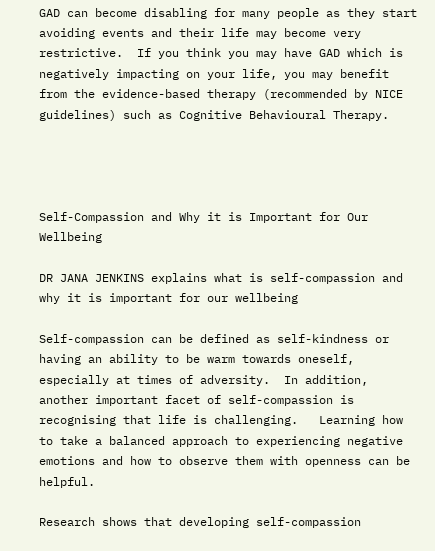GAD can become disabling for many people as they start avoiding events and their life may become very restrictive.  If you think you may have GAD which is negatively impacting on your life, you may benefit from the evidence-based therapy (recommended by NICE guidelines) such as Cognitive Behavioural Therapy.




Self-Compassion and Why it is Important for Our Wellbeing

DR JANA JENKINS explains what is self-compassion and why it is important for our wellbeing

Self-compassion can be defined as self-kindness or having an ability to be warm towards oneself, especially at times of adversity.  In addition, another important facet of self-compassion is recognising that life is challenging.   Learning how to take a balanced approach to experiencing negative emotions and how to observe them with openness can be helpful.

Research shows that developing self-compassion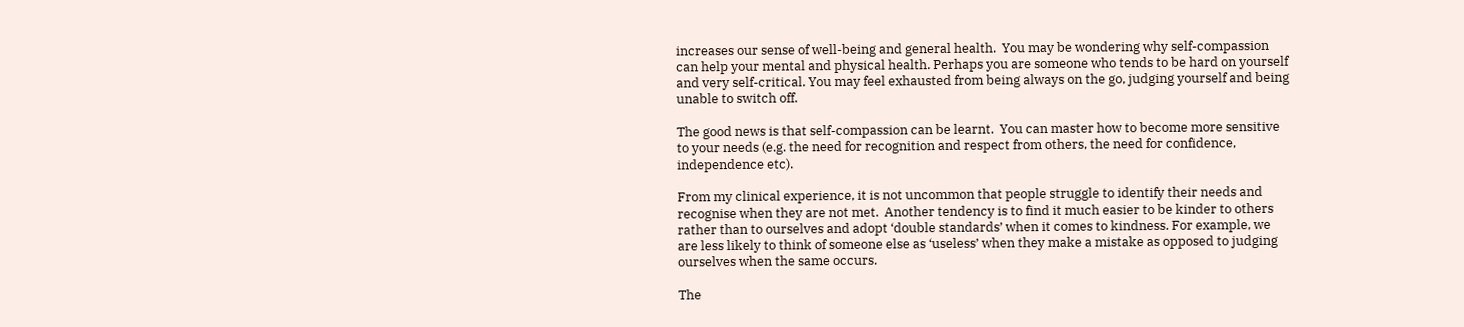increases our sense of well-being and general health.  You may be wondering why self-compassion can help your mental and physical health. Perhaps you are someone who tends to be hard on yourself and very self-critical. You may feel exhausted from being always on the go, judging yourself and being unable to switch off.

The good news is that self-compassion can be learnt.  You can master how to become more sensitive to your needs (e.g. the need for recognition and respect from others, the need for confidence, independence etc).

From my clinical experience, it is not uncommon that people struggle to identify their needs and recognise when they are not met.  Another tendency is to find it much easier to be kinder to others rather than to ourselves and adopt ‘double standards’ when it comes to kindness. For example, we are less likely to think of someone else as ‘useless’ when they make a mistake as opposed to judging ourselves when the same occurs.

The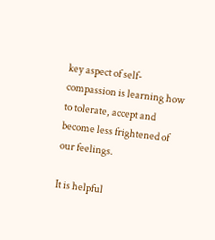key aspect of self-compassion is learning how to tolerate, accept and become less frightened of our feelings.

It is helpful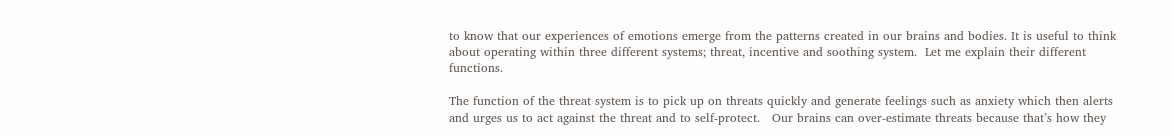to know that our experiences of emotions emerge from the patterns created in our brains and bodies. It is useful to think about operating within three different systems; threat, incentive and soothing system.  Let me explain their different functions.

The function of the threat system is to pick up on threats quickly and generate feelings such as anxiety which then alerts and urges us to act against the threat and to self-protect.   Our brains can over-estimate threats because that’s how they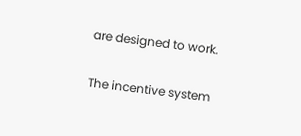are designed to work.

The incentive system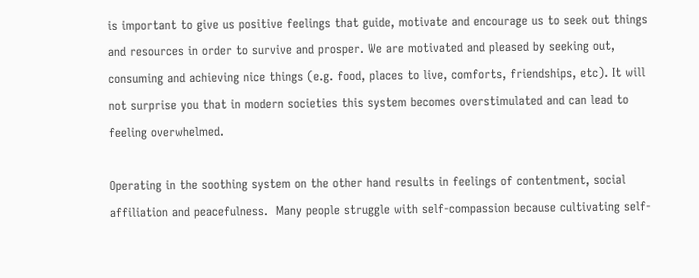is important to give us positive feelings that guide, motivate and encourage us to seek out things and resources in order to survive and prosper. We are motivated and pleased by seeking out, consuming and achieving nice things (e.g. food, places to live, comforts, friendships, etc). It will not surprise you that in modern societies this system becomes overstimulated and can lead to feeling overwhelmed.

Operating in the soothing system on the other hand results in feelings of contentment, social affiliation and peacefulness.  Many people struggle with self-compassion because cultivating self-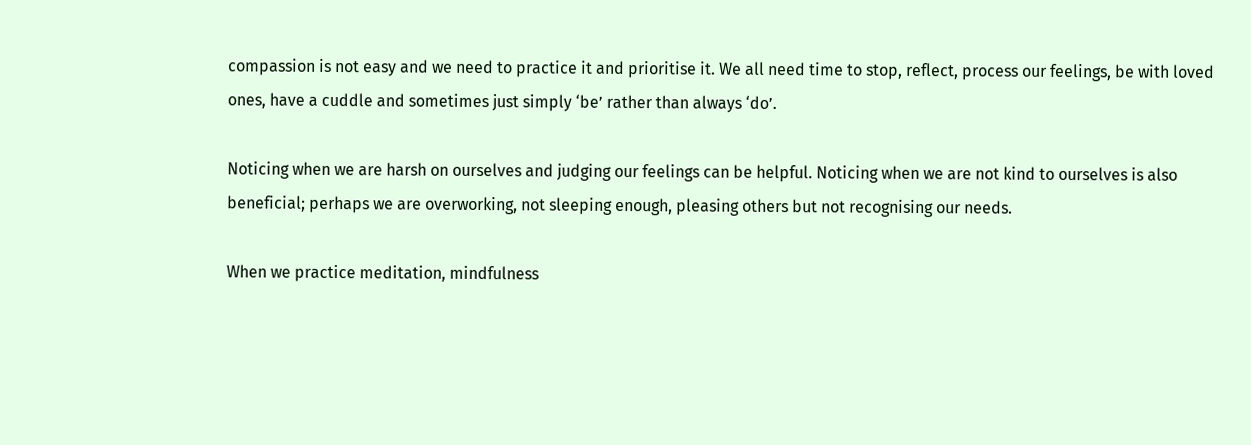compassion is not easy and we need to practice it and prioritise it. We all need time to stop, reflect, process our feelings, be with loved ones, have a cuddle and sometimes just simply ‘be’ rather than always ‘do’.

Noticing when we are harsh on ourselves and judging our feelings can be helpful. Noticing when we are not kind to ourselves is also beneficial; perhaps we are overworking, not sleeping enough, pleasing others but not recognising our needs.

When we practice meditation, mindfulness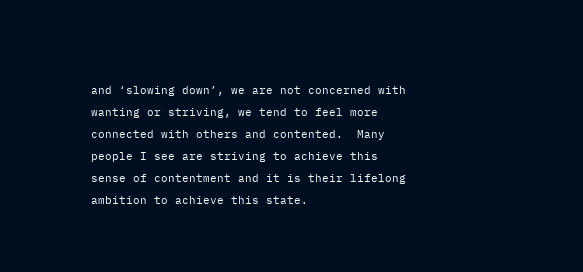and ‘slowing down’, we are not concerned with wanting or striving, we tend to feel more connected with others and contented.  Many people I see are striving to achieve this sense of contentment and it is their lifelong ambition to achieve this state.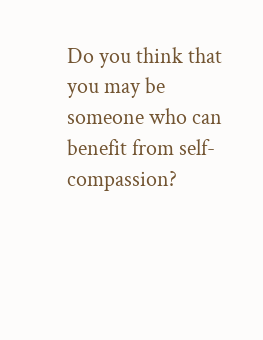Do you think that you may be someone who can benefit from self-compassion?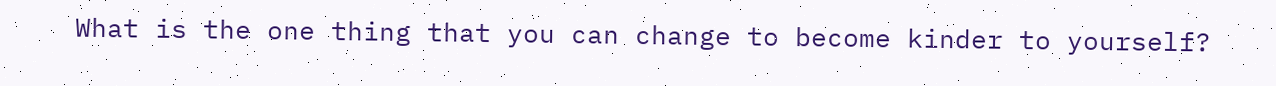What is the one thing that you can change to become kinder to yourself?